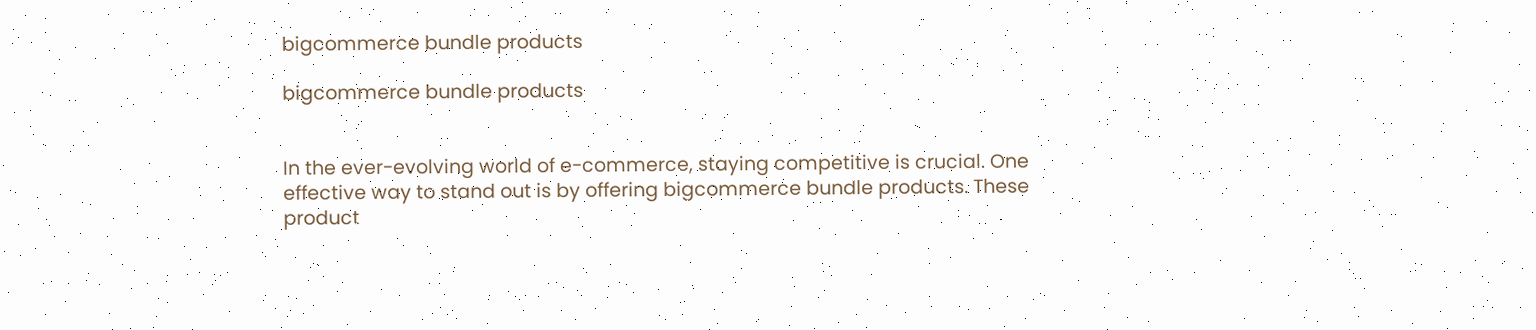bigcommerce bundle products

bigcommerce bundle products


In the ever-evolving world of e-commerce, staying competitive is crucial. One effective way to stand out is by offering bigcommerce bundle products. These product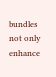bundles not only enhance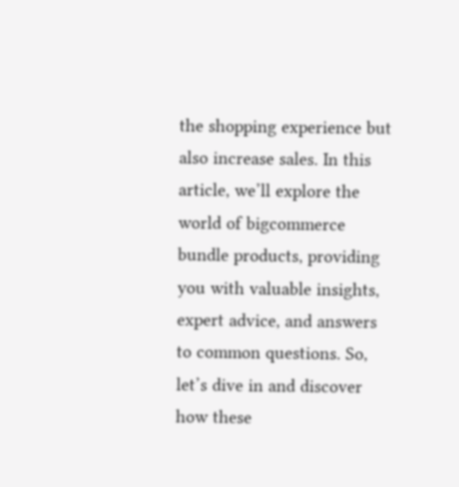the shopping experience but also increase sales. In this article, we’ll explore the world of bigcommerce bundle products, providing you with valuable insights, expert advice, and answers to common questions. So, let’s dive in and discover how these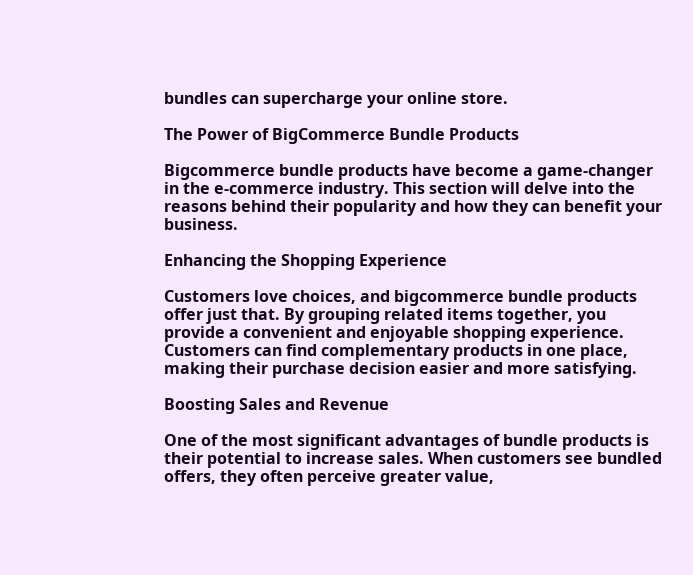bundles can supercharge your online store.

The Power of BigCommerce Bundle Products

Bigcommerce bundle products have become a game-changer in the e-commerce industry. This section will delve into the reasons behind their popularity and how they can benefit your business.

Enhancing the Shopping Experience

Customers love choices, and bigcommerce bundle products offer just that. By grouping related items together, you provide a convenient and enjoyable shopping experience. Customers can find complementary products in one place, making their purchase decision easier and more satisfying.

Boosting Sales and Revenue

One of the most significant advantages of bundle products is their potential to increase sales. When customers see bundled offers, they often perceive greater value,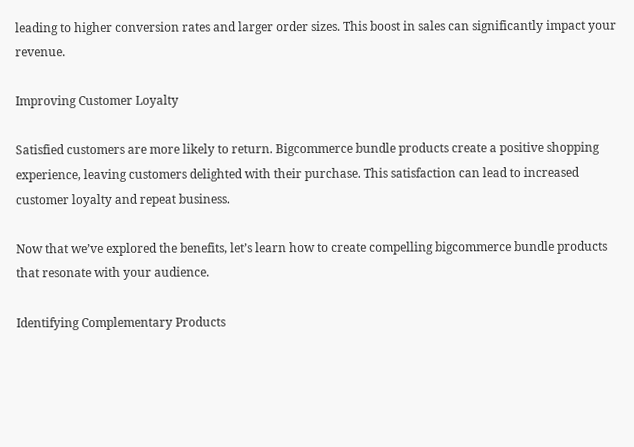leading to higher conversion rates and larger order sizes. This boost in sales can significantly impact your revenue.

Improving Customer Loyalty

Satisfied customers are more likely to return. Bigcommerce bundle products create a positive shopping experience, leaving customers delighted with their purchase. This satisfaction can lead to increased customer loyalty and repeat business.

Now that we’ve explored the benefits, let’s learn how to create compelling bigcommerce bundle products that resonate with your audience.

Identifying Complementary Products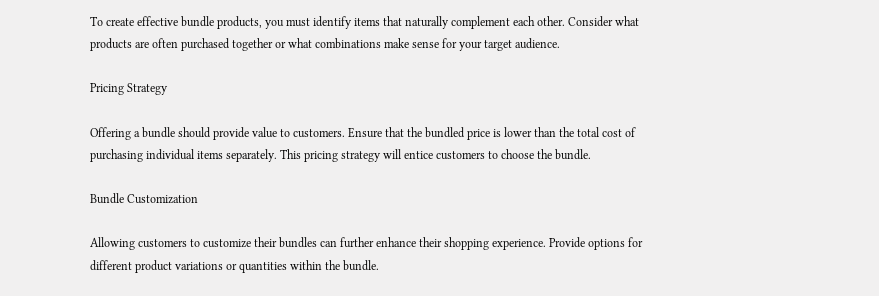To create effective bundle products, you must identify items that naturally complement each other. Consider what products are often purchased together or what combinations make sense for your target audience.

Pricing Strategy

Offering a bundle should provide value to customers. Ensure that the bundled price is lower than the total cost of purchasing individual items separately. This pricing strategy will entice customers to choose the bundle.

Bundle Customization

Allowing customers to customize their bundles can further enhance their shopping experience. Provide options for different product variations or quantities within the bundle.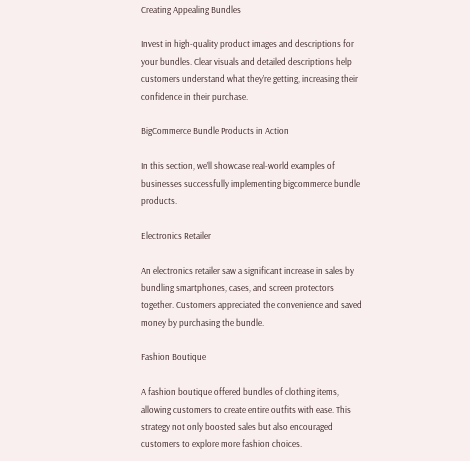Creating Appealing Bundles

Invest in high-quality product images and descriptions for your bundles. Clear visuals and detailed descriptions help customers understand what they’re getting, increasing their confidence in their purchase.

BigCommerce Bundle Products in Action

In this section, we’ll showcase real-world examples of businesses successfully implementing bigcommerce bundle products.

Electronics Retailer

An electronics retailer saw a significant increase in sales by bundling smartphones, cases, and screen protectors together. Customers appreciated the convenience and saved money by purchasing the bundle.

Fashion Boutique

A fashion boutique offered bundles of clothing items, allowing customers to create entire outfits with ease. This strategy not only boosted sales but also encouraged customers to explore more fashion choices.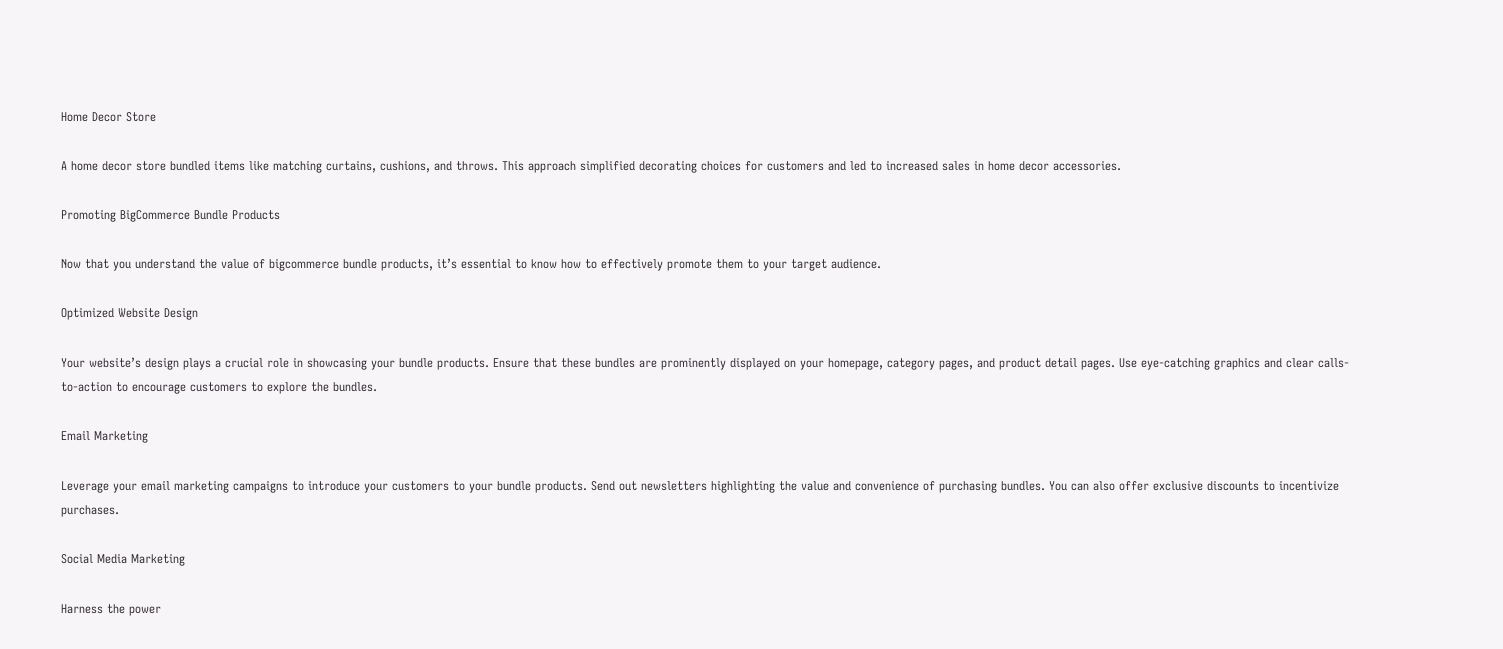Home Decor Store

A home decor store bundled items like matching curtains, cushions, and throws. This approach simplified decorating choices for customers and led to increased sales in home decor accessories.

Promoting BigCommerce Bundle Products

Now that you understand the value of bigcommerce bundle products, it’s essential to know how to effectively promote them to your target audience.

Optimized Website Design

Your website’s design plays a crucial role in showcasing your bundle products. Ensure that these bundles are prominently displayed on your homepage, category pages, and product detail pages. Use eye-catching graphics and clear calls-to-action to encourage customers to explore the bundles.

Email Marketing

Leverage your email marketing campaigns to introduce your customers to your bundle products. Send out newsletters highlighting the value and convenience of purchasing bundles. You can also offer exclusive discounts to incentivize purchases.

Social Media Marketing

Harness the power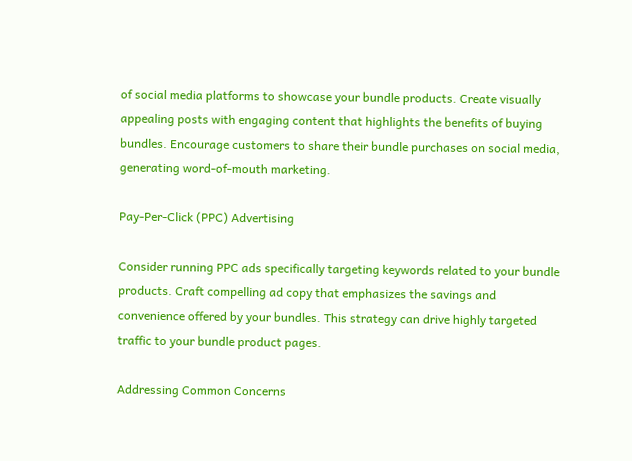of social media platforms to showcase your bundle products. Create visually appealing posts with engaging content that highlights the benefits of buying bundles. Encourage customers to share their bundle purchases on social media, generating word-of-mouth marketing.

Pay-Per-Click (PPC) Advertising

Consider running PPC ads specifically targeting keywords related to your bundle products. Craft compelling ad copy that emphasizes the savings and convenience offered by your bundles. This strategy can drive highly targeted traffic to your bundle product pages.

Addressing Common Concerns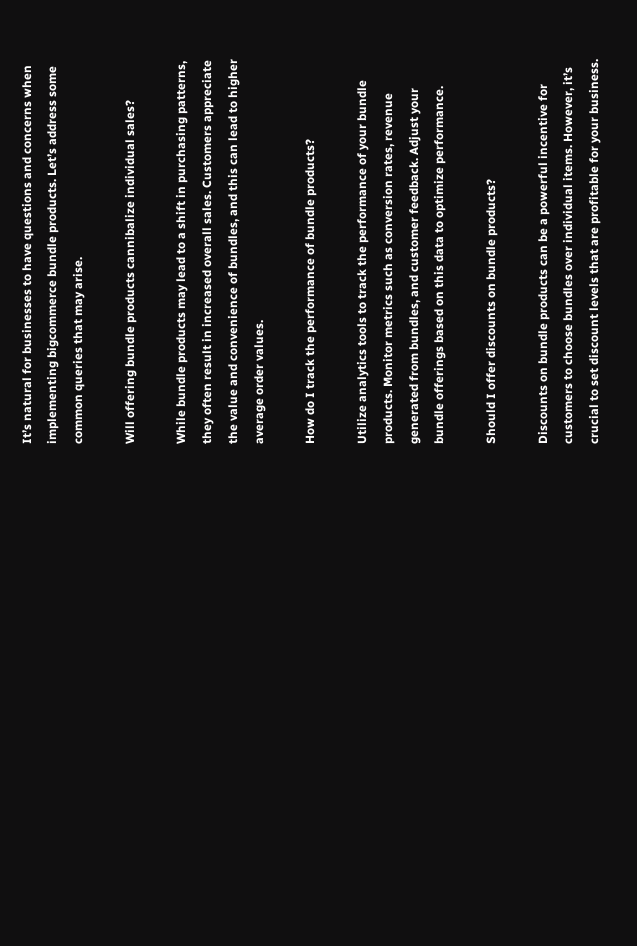It’s natural for businesses to have questions and concerns when implementing bigcommerce bundle products. Let’s address some common queries that may arise.

Will offering bundle products cannibalize individual sales?

While bundle products may lead to a shift in purchasing patterns, they often result in increased overall sales. Customers appreciate the value and convenience of bundles, and this can lead to higher average order values.

How do I track the performance of bundle products?

Utilize analytics tools to track the performance of your bundle products. Monitor metrics such as conversion rates, revenue generated from bundles, and customer feedback. Adjust your bundle offerings based on this data to optimize performance.

Should I offer discounts on bundle products?

Discounts on bundle products can be a powerful incentive for customers to choose bundles over individual items. However, it’s crucial to set discount levels that are profitable for your business.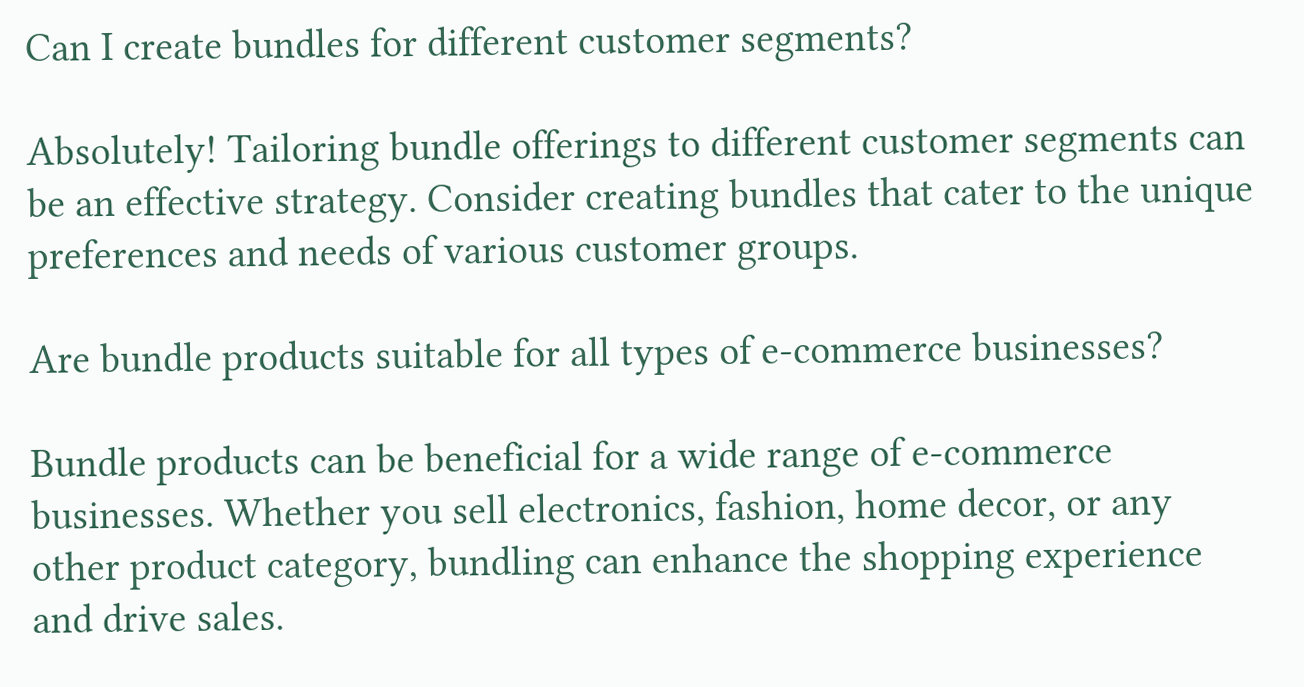Can I create bundles for different customer segments?

Absolutely! Tailoring bundle offerings to different customer segments can be an effective strategy. Consider creating bundles that cater to the unique preferences and needs of various customer groups.

Are bundle products suitable for all types of e-commerce businesses?

Bundle products can be beneficial for a wide range of e-commerce businesses. Whether you sell electronics, fashion, home decor, or any other product category, bundling can enhance the shopping experience and drive sales.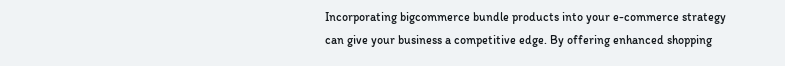Incorporating bigcommerce bundle products into your e-commerce strategy can give your business a competitive edge. By offering enhanced shopping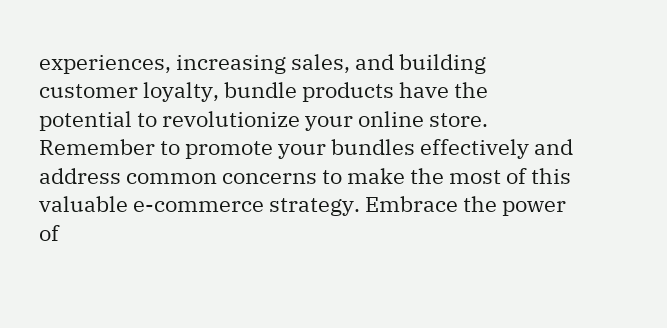experiences, increasing sales, and building customer loyalty, bundle products have the potential to revolutionize your online store. Remember to promote your bundles effectively and address common concerns to make the most of this valuable e-commerce strategy. Embrace the power of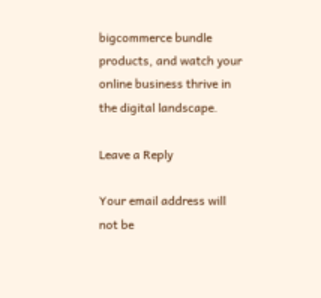bigcommerce bundle products, and watch your online business thrive in the digital landscape.

Leave a Reply

Your email address will not be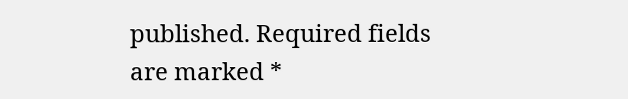published. Required fields are marked *